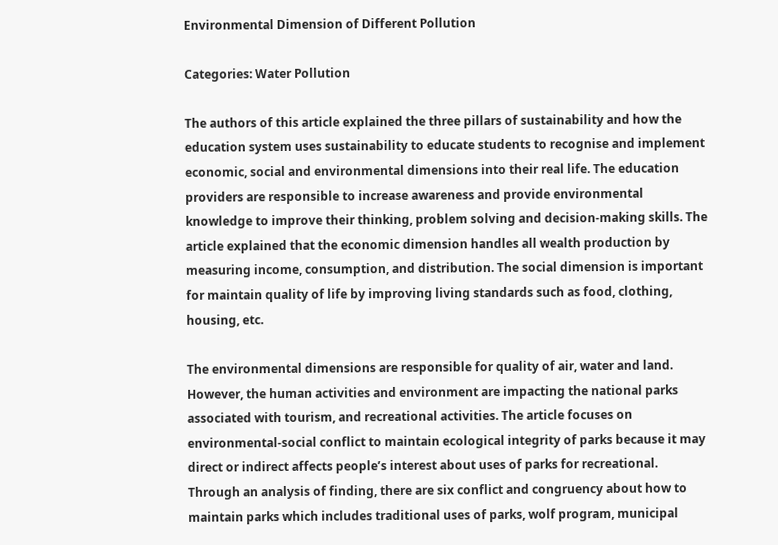Environmental Dimension of Different Pollution

Categories: Water Pollution

The authors of this article explained the three pillars of sustainability and how the education system uses sustainability to educate students to recognise and implement economic, social and environmental dimensions into their real life. The education providers are responsible to increase awareness and provide environmental knowledge to improve their thinking, problem solving and decision-making skills. The article explained that the economic dimension handles all wealth production by measuring income, consumption, and distribution. The social dimension is important for maintain quality of life by improving living standards such as food, clothing, housing, etc.

The environmental dimensions are responsible for quality of air, water and land. However, the human activities and environment are impacting the national parks associated with tourism, and recreational activities. The article focuses on environmental-social conflict to maintain ecological integrity of parks because it may direct or indirect affects people’s interest about uses of parks for recreational. Through an analysis of finding, there are six conflict and congruency about how to maintain parks which includes traditional uses of parks, wolf program, municipal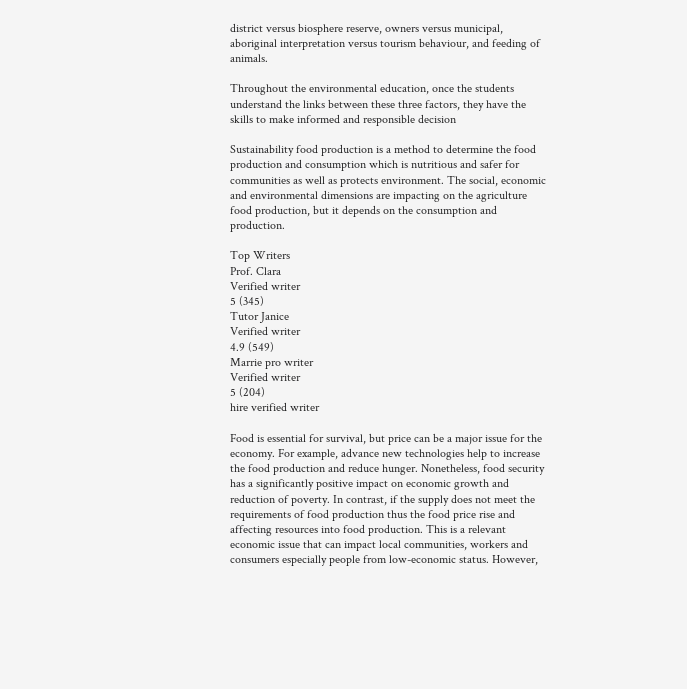district versus biosphere reserve, owners versus municipal, aboriginal interpretation versus tourism behaviour, and feeding of animals.

Throughout the environmental education, once the students understand the links between these three factors, they have the skills to make informed and responsible decision

Sustainability food production is a method to determine the food production and consumption which is nutritious and safer for communities as well as protects environment. The social, economic and environmental dimensions are impacting on the agriculture food production, but it depends on the consumption and production.

Top Writers
Prof. Clara
Verified writer
5 (345)
Tutor Janice
Verified writer
4.9 (549)
Marrie pro writer
Verified writer
5 (204)
hire verified writer

Food is essential for survival, but price can be a major issue for the economy. For example, advance new technologies help to increase the food production and reduce hunger. Nonetheless, food security has a significantly positive impact on economic growth and reduction of poverty. In contrast, if the supply does not meet the requirements of food production thus the food price rise and affecting resources into food production. This is a relevant economic issue that can impact local communities, workers and consumers especially people from low-economic status. However,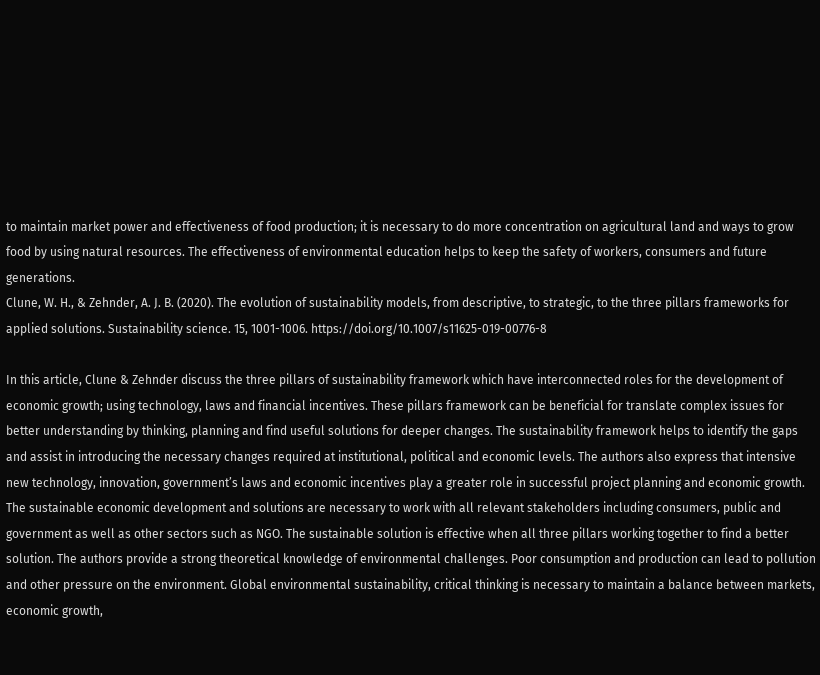to maintain market power and effectiveness of food production; it is necessary to do more concentration on agricultural land and ways to grow food by using natural resources. The effectiveness of environmental education helps to keep the safety of workers, consumers and future generations.
Clune, W. H., & Zehnder, A. J. B. (2020). The evolution of sustainability models, from descriptive, to strategic, to the three pillars frameworks for applied solutions. Sustainability science. 15, 1001-1006. https://doi.org/10.1007/s11625-019-00776-8

In this article, Clune & Zehnder discuss the three pillars of sustainability framework which have interconnected roles for the development of economic growth; using technology, laws and financial incentives. These pillars framework can be beneficial for translate complex issues for better understanding by thinking, planning and find useful solutions for deeper changes. The sustainability framework helps to identify the gaps and assist in introducing the necessary changes required at institutional, political and economic levels. The authors also express that intensive new technology, innovation, government’s laws and economic incentives play a greater role in successful project planning and economic growth. The sustainable economic development and solutions are necessary to work with all relevant stakeholders including consumers, public and government as well as other sectors such as NGO. The sustainable solution is effective when all three pillars working together to find a better solution. The authors provide a strong theoretical knowledge of environmental challenges. Poor consumption and production can lead to pollution and other pressure on the environment. Global environmental sustainability, critical thinking is necessary to maintain a balance between markets, economic growth,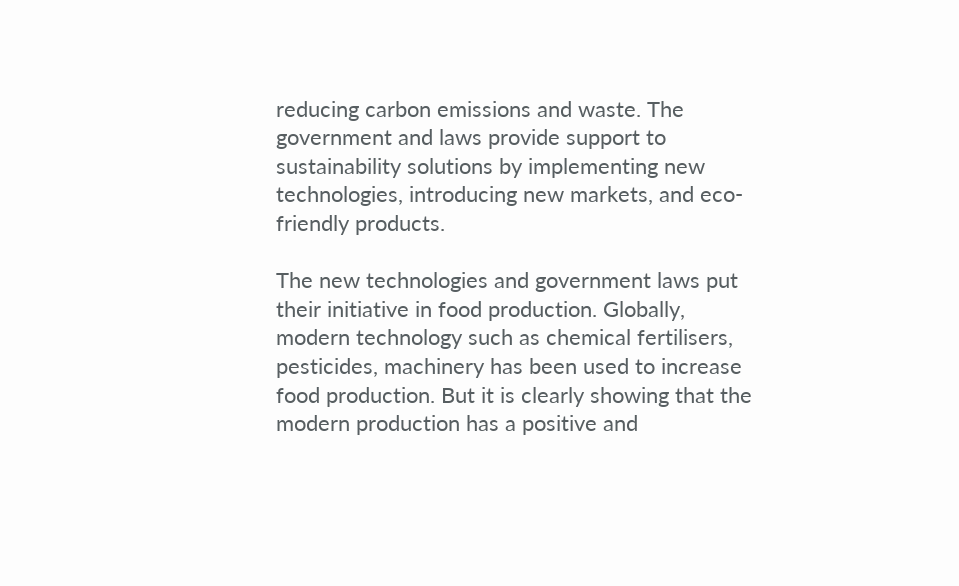reducing carbon emissions and waste. The government and laws provide support to sustainability solutions by implementing new technologies, introducing new markets, and eco-friendly products.

The new technologies and government laws put their initiative in food production. Globally, modern technology such as chemical fertilisers, pesticides, machinery has been used to increase food production. But it is clearly showing that the modern production has a positive and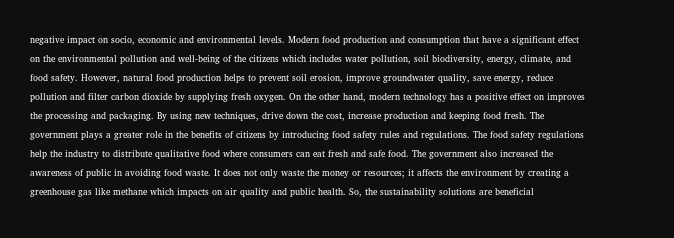negative impact on socio, economic and environmental levels. Modern food production and consumption that have a significant effect on the environmental pollution and well-being of the citizens which includes water pollution, soil biodiversity, energy, climate, and food safety. However, natural food production helps to prevent soil erosion, improve groundwater quality, save energy, reduce pollution and filter carbon dioxide by supplying fresh oxygen. On the other hand, modern technology has a positive effect on improves the processing and packaging. By using new techniques, drive down the cost, increase production and keeping food fresh. The government plays a greater role in the benefits of citizens by introducing food safety rules and regulations. The food safety regulations help the industry to distribute qualitative food where consumers can eat fresh and safe food. The government also increased the awareness of public in avoiding food waste. It does not only waste the money or resources; it affects the environment by creating a greenhouse gas like methane which impacts on air quality and public health. So, the sustainability solutions are beneficial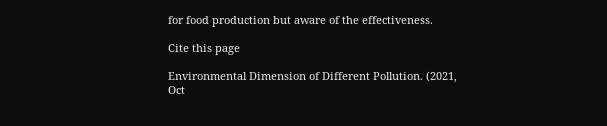for food production but aware of the effectiveness.

Cite this page

Environmental Dimension of Different Pollution. (2021, Oct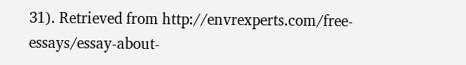31). Retrieved from http://envrexperts.com/free-essays/essay-about-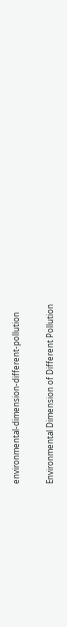environmental-dimension-different-pollution

Environmental Dimension of Different Pollution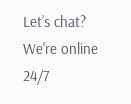Let’s chat?  We're online 24/7